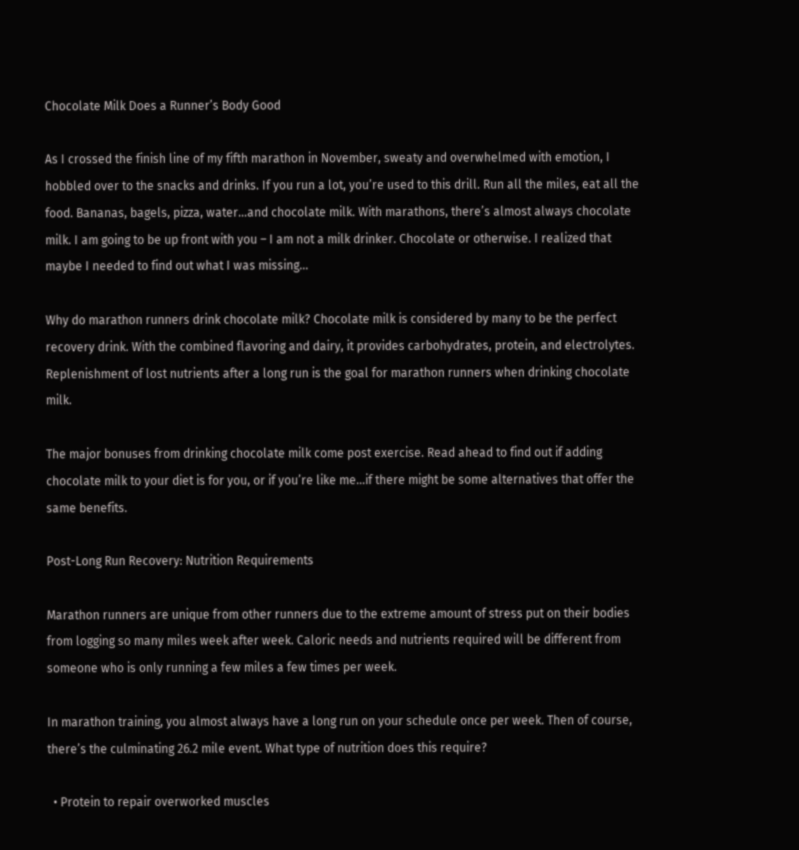Chocolate Milk Does a Runner’s Body Good

As I crossed the finish line of my fifth marathon in November, sweaty and overwhelmed with emotion, I hobbled over to the snacks and drinks. If you run a lot, you’re used to this drill. Run all the miles, eat all the food. Bananas, bagels, pizza, water…and chocolate milk. With marathons, there’s almost always chocolate milk. I am going to be up front with you – I am not a milk drinker. Chocolate or otherwise. I realized that maybe I needed to find out what I was missing…

Why do marathon runners drink chocolate milk? Chocolate milk is considered by many to be the perfect recovery drink. With the combined flavoring and dairy, it provides carbohydrates, protein, and electrolytes. Replenishment of lost nutrients after a long run is the goal for marathon runners when drinking chocolate milk.

The major bonuses from drinking chocolate milk come post exercise. Read ahead to find out if adding chocolate milk to your diet is for you, or if you’re like me…if there might be some alternatives that offer the same benefits.

Post-Long Run Recovery: Nutrition Requirements

Marathon runners are unique from other runners due to the extreme amount of stress put on their bodies from logging so many miles week after week. Caloric needs and nutrients required will be different from someone who is only running a few miles a few times per week.

In marathon training, you almost always have a long run on your schedule once per week. Then of course, there’s the culminating 26.2 mile event. What type of nutrition does this require?

  • Protein to repair overworked muscles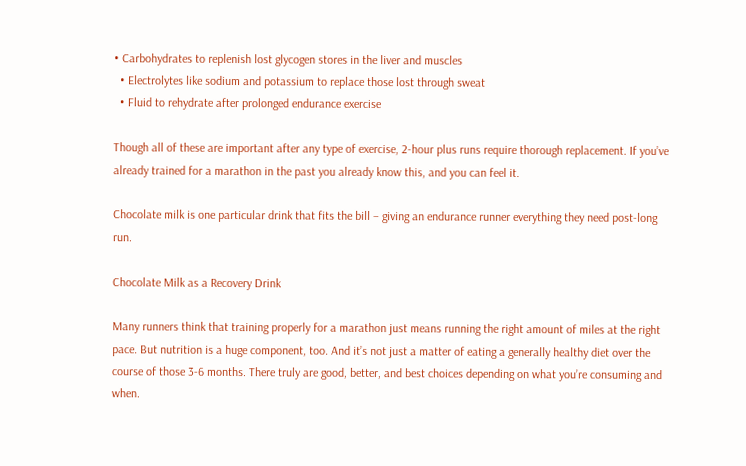• Carbohydrates to replenish lost glycogen stores in the liver and muscles
  • Electrolytes like sodium and potassium to replace those lost through sweat
  • Fluid to rehydrate after prolonged endurance exercise

Though all of these are important after any type of exercise, 2-hour plus runs require thorough replacement. If you’ve already trained for a marathon in the past you already know this, and you can feel it.

Chocolate milk is one particular drink that fits the bill – giving an endurance runner everything they need post-long run.

Chocolate Milk as a Recovery Drink

Many runners think that training properly for a marathon just means running the right amount of miles at the right pace. But nutrition is a huge component, too. And it’s not just a matter of eating a generally healthy diet over the course of those 3-6 months. There truly are good, better, and best choices depending on what you’re consuming and when.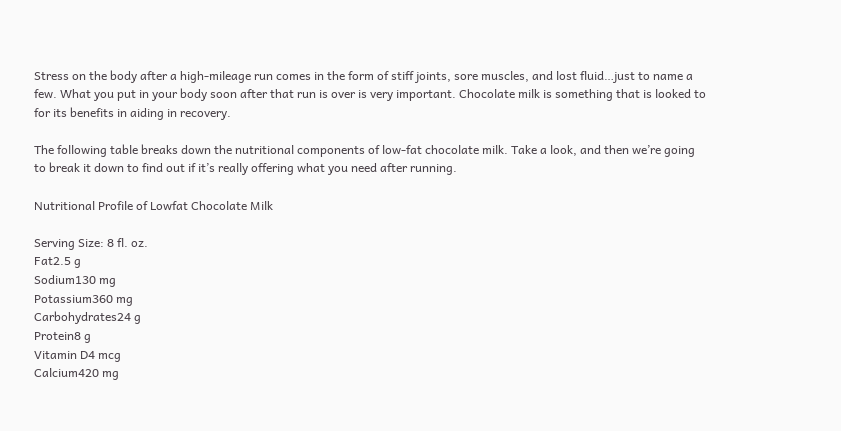Stress on the body after a high-mileage run comes in the form of stiff joints, sore muscles, and lost fluid…just to name a few. What you put in your body soon after that run is over is very important. Chocolate milk is something that is looked to for its benefits in aiding in recovery.

The following table breaks down the nutritional components of low-fat chocolate milk. Take a look, and then we’re going to break it down to find out if it’s really offering what you need after running.

Nutritional Profile of Lowfat Chocolate Milk

Serving Size: 8 fl. oz.
Fat2.5 g
Sodium130 mg
Potassium360 mg
Carbohydrates24 g
Protein8 g
Vitamin D4 mcg
Calcium420 mg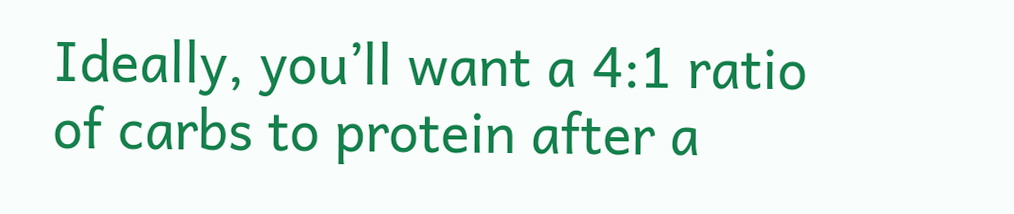Ideally, you’ll want a 4:1 ratio of carbs to protein after a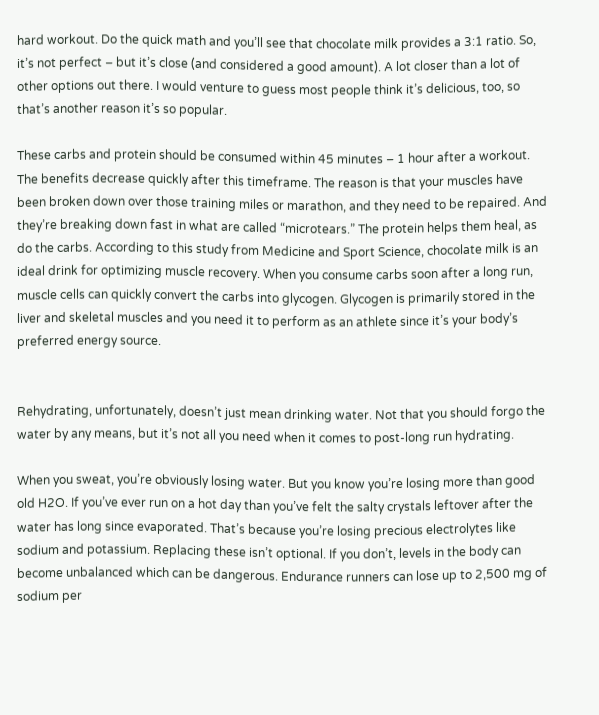hard workout. Do the quick math and you’ll see that chocolate milk provides a 3:1 ratio. So, it’s not perfect – but it’s close (and considered a good amount). A lot closer than a lot of other options out there. I would venture to guess most people think it’s delicious, too, so that’s another reason it’s so popular.

These carbs and protein should be consumed within 45 minutes – 1 hour after a workout. The benefits decrease quickly after this timeframe. The reason is that your muscles have been broken down over those training miles or marathon, and they need to be repaired. And they’re breaking down fast in what are called “microtears.” The protein helps them heal, as do the carbs. According to this study from Medicine and Sport Science, chocolate milk is an ideal drink for optimizing muscle recovery. When you consume carbs soon after a long run, muscle cells can quickly convert the carbs into glycogen. Glycogen is primarily stored in the liver and skeletal muscles and you need it to perform as an athlete since it’s your body’s preferred energy source.


Rehydrating, unfortunately, doesn’t just mean drinking water. Not that you should forgo the water by any means, but it’s not all you need when it comes to post-long run hydrating.

When you sweat, you’re obviously losing water. But you know you’re losing more than good old H2O. If you’ve ever run on a hot day than you’ve felt the salty crystals leftover after the water has long since evaporated. That’s because you’re losing precious electrolytes like sodium and potassium. Replacing these isn’t optional. If you don’t, levels in the body can become unbalanced which can be dangerous. Endurance runners can lose up to 2,500 mg of sodium per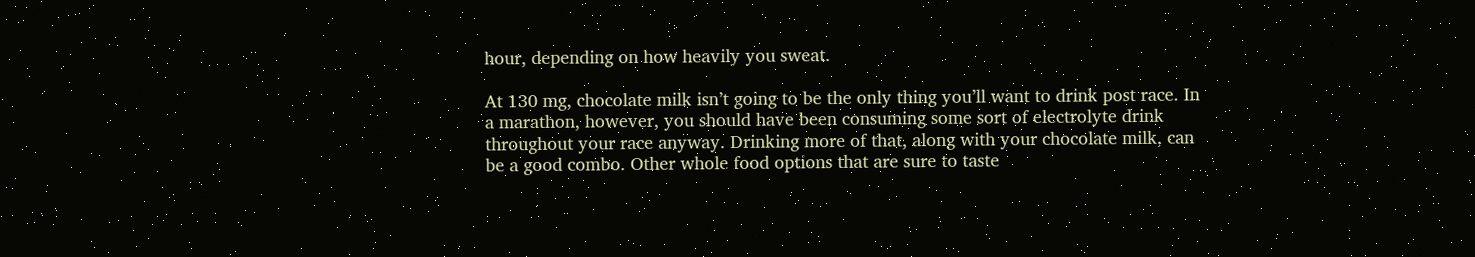hour, depending on how heavily you sweat.

At 130 mg, chocolate milk isn’t going to be the only thing you’ll want to drink post race. In a marathon, however, you should have been consuming some sort of electrolyte drink throughout your race anyway. Drinking more of that, along with your chocolate milk, can be a good combo. Other whole food options that are sure to taste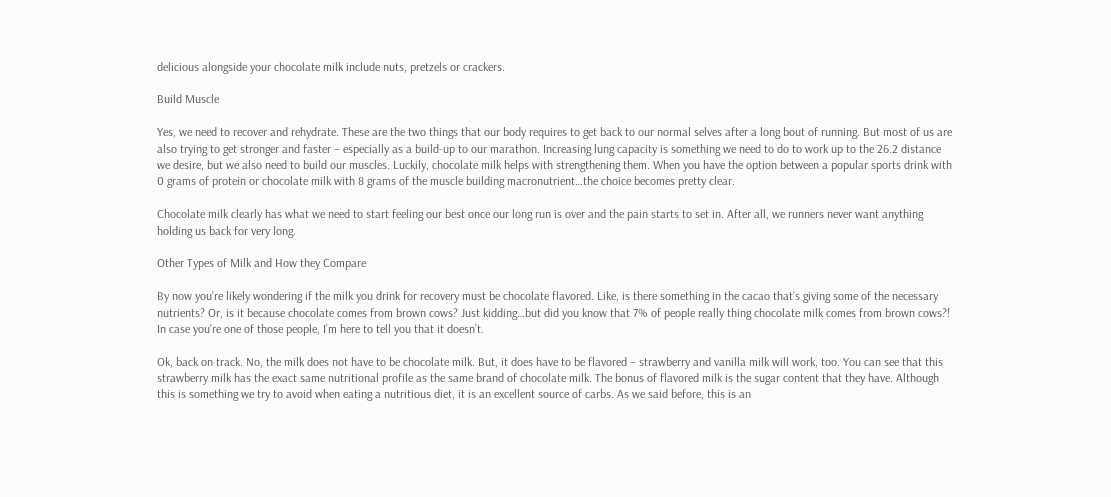delicious alongside your chocolate milk include nuts, pretzels or crackers.

Build Muscle

Yes, we need to recover and rehydrate. These are the two things that our body requires to get back to our normal selves after a long bout of running. But most of us are also trying to get stronger and faster – especially as a build-up to our marathon. Increasing lung capacity is something we need to do to work up to the 26.2 distance we desire, but we also need to build our muscles. Luckily, chocolate milk helps with strengthening them. When you have the option between a popular sports drink with 0 grams of protein or chocolate milk with 8 grams of the muscle building macronutrient…the choice becomes pretty clear.

Chocolate milk clearly has what we need to start feeling our best once our long run is over and the pain starts to set in. After all, we runners never want anything holding us back for very long.

Other Types of Milk and How they Compare

By now you’re likely wondering if the milk you drink for recovery must be chocolate flavored. Like, is there something in the cacao that’s giving some of the necessary nutrients? Or, is it because chocolate comes from brown cows? Just kidding…but did you know that 7% of people really thing chocolate milk comes from brown cows?! In case you’re one of those people, I’m here to tell you that it doesn’t.

Ok, back on track. No, the milk does not have to be chocolate milk. But, it does have to be flavored – strawberry and vanilla milk will work, too. You can see that this strawberry milk has the exact same nutritional profile as the same brand of chocolate milk. The bonus of flavored milk is the sugar content that they have. Although this is something we try to avoid when eating a nutritious diet, it is an excellent source of carbs. As we said before, this is an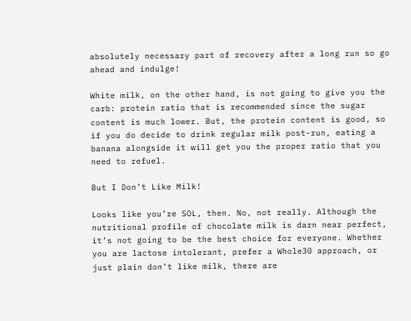absolutely necessary part of recovery after a long run so go ahead and indulge!

White milk, on the other hand, is not going to give you the carb: protein ratio that is recommended since the sugar content is much lower. But, the protein content is good, so if you do decide to drink regular milk post-run, eating a banana alongside it will get you the proper ratio that you need to refuel.

But I Don’t Like Milk!

Looks like you’re SOL, then. No, not really. Although the nutritional profile of chocolate milk is darn near perfect, it’s not going to be the best choice for everyone. Whether you are lactose intolerant, prefer a Whole30 approach, or just plain don’t like milk, there are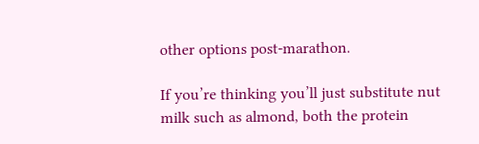other options post-marathon.

If you’re thinking you’ll just substitute nut milk such as almond, both the protein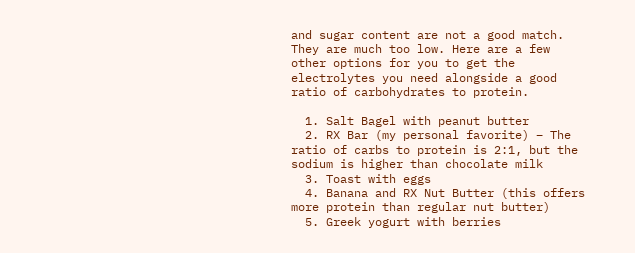and sugar content are not a good match. They are much too low. Here are a few other options for you to get the electrolytes you need alongside a good ratio of carbohydrates to protein.

  1. Salt Bagel with peanut butter
  2. RX Bar (my personal favorite) – The ratio of carbs to protein is 2:1, but the sodium is higher than chocolate milk
  3. Toast with eggs
  4. Banana and RX Nut Butter (this offers more protein than regular nut butter)
  5. Greek yogurt with berries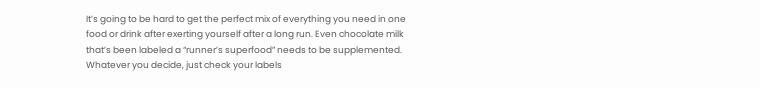It’s going to be hard to get the perfect mix of everything you need in one food or drink after exerting yourself after a long run. Even chocolate milk that’s been labeled a “runner’s superfood” needs to be supplemented. Whatever you decide, just check your labels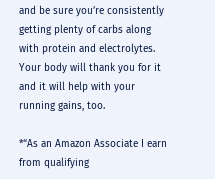and be sure you’re consistently getting plenty of carbs along with protein and electrolytes. Your body will thank you for it and it will help with your running gains, too.

*“As an Amazon Associate I earn from qualifying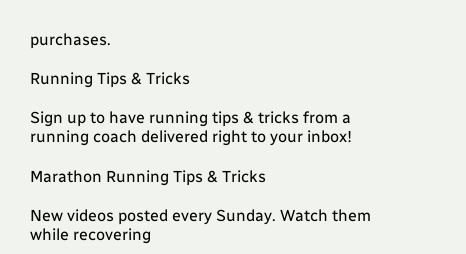purchases.

Running Tips & Tricks

Sign up to have running tips & tricks from a running coach delivered right to your inbox!

Marathon Running Tips & Tricks

New videos posted every Sunday. Watch them while recovering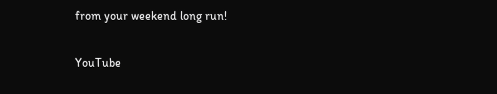from your weekend long run!

YouTube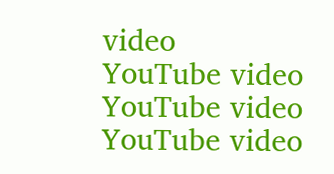video
YouTube video
YouTube video
YouTube video